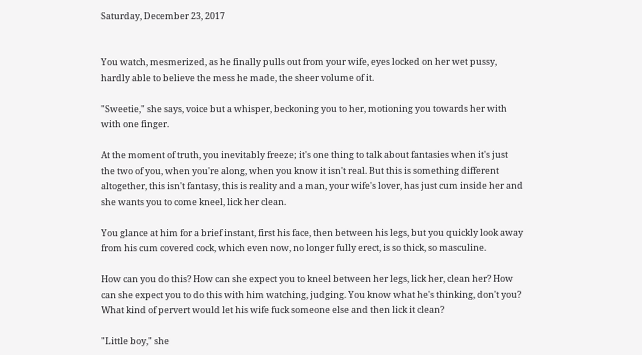Saturday, December 23, 2017


You watch, mesmerized, as he finally pulls out from your wife, eyes locked on her wet pussy, hardly able to believe the mess he made, the sheer volume of it.

"Sweetie," she says, voice but a whisper, beckoning you to her, motioning you towards her with with one finger.

At the moment of truth, you inevitably freeze; it's one thing to talk about fantasies when it's just the two of you, when you're along, when you know it isn't real. But this is something different altogether, this isn't fantasy, this is reality and a man, your wife's lover, has just cum inside her and she wants you to come kneel, lick her clean.

You glance at him for a brief instant, first his face, then between his legs, but you quickly look away from his cum covered cock, which even now, no longer fully erect, is so thick, so masculine.

How can you do this? How can she expect you to kneel between her legs, lick her, clean her? How can she expect you to do this with him watching, judging. You know what he's thinking, don't you? What kind of pervert would let his wife fuck someone else and then lick it clean?

"Little boy," she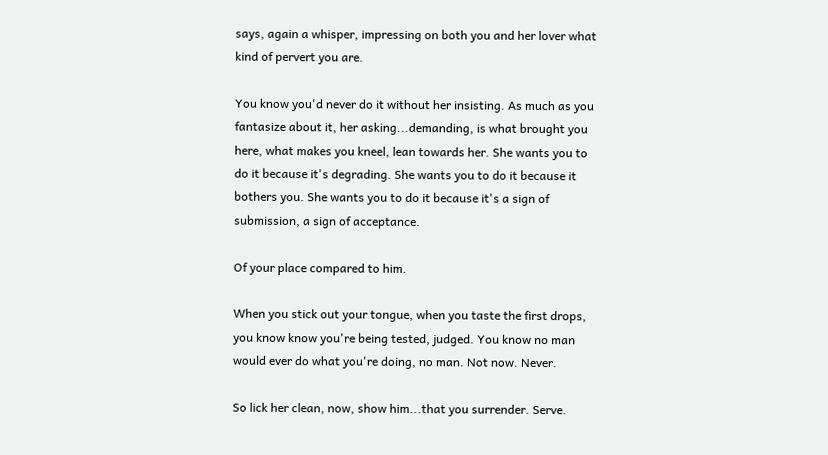says, again a whisper, impressing on both you and her lover what kind of pervert you are.

You know you'd never do it without her insisting. As much as you fantasize about it, her asking...demanding, is what brought you here, what makes you kneel, lean towards her. She wants you to do it because it's degrading. She wants you to do it because it bothers you. She wants you to do it because it's a sign of submission, a sign of acceptance.

Of your place compared to him.

When you stick out your tongue, when you taste the first drops, you know know you're being tested, judged. You know no man would ever do what you're doing, no man. Not now. Never.

So lick her clean, now, show him...that you surrender. Serve.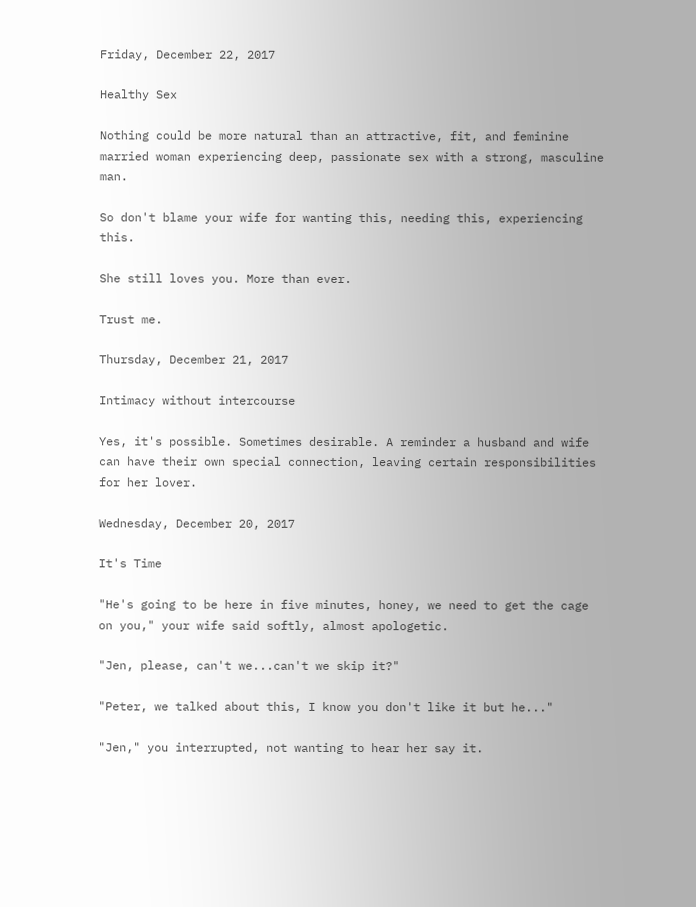Friday, December 22, 2017

Healthy Sex

Nothing could be more natural than an attractive, fit, and feminine married woman experiencing deep, passionate sex with a strong, masculine man.

So don't blame your wife for wanting this, needing this, experiencing this.

She still loves you. More than ever.

Trust me.

Thursday, December 21, 2017

Intimacy without intercourse

Yes, it's possible. Sometimes desirable. A reminder a husband and wife can have their own special connection, leaving certain responsibilities for her lover.

Wednesday, December 20, 2017

It's Time

"He's going to be here in five minutes, honey, we need to get the cage on you," your wife said softly, almost apologetic.

"Jen, please, can't we...can't we skip it?"

"Peter, we talked about this, I know you don't like it but he..."

"Jen," you interrupted, not wanting to hear her say it.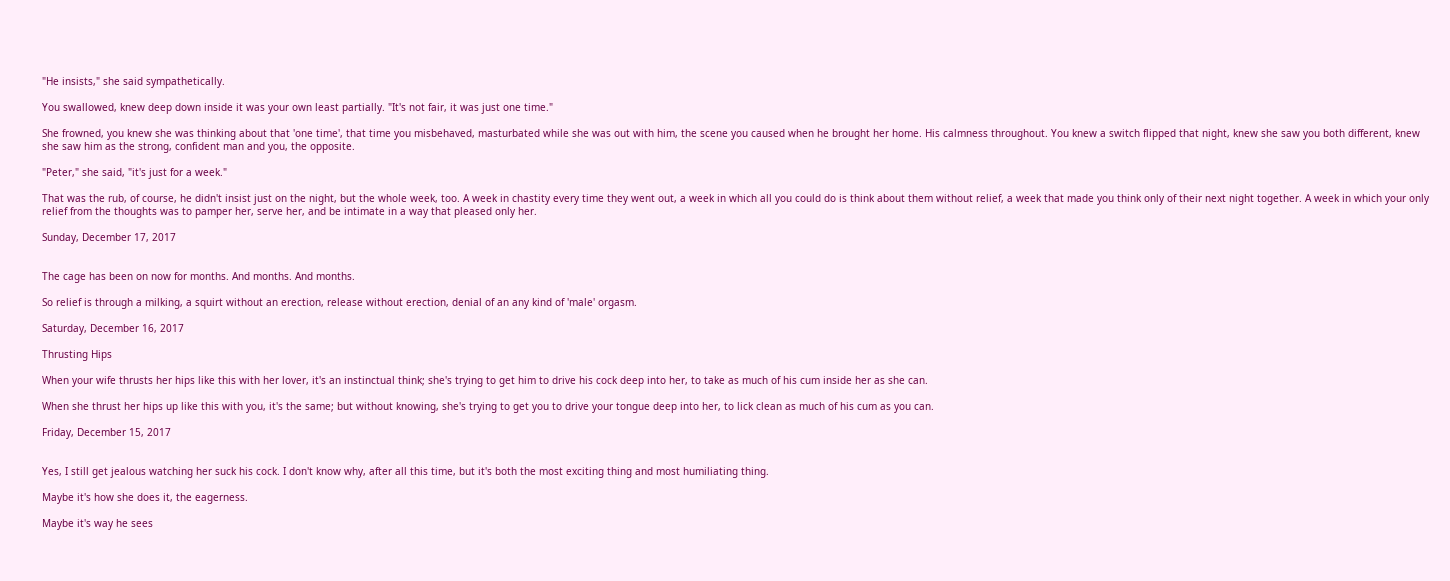"He insists," she said sympathetically.

You swallowed, knew deep down inside it was your own least partially. "It's not fair, it was just one time."

She frowned, you knew she was thinking about that 'one time', that time you misbehaved, masturbated while she was out with him, the scene you caused when he brought her home. His calmness throughout. You knew a switch flipped that night, knew she saw you both different, knew she saw him as the strong, confident man and you, the opposite.

"Peter," she said, "it's just for a week."

That was the rub, of course, he didn't insist just on the night, but the whole week, too. A week in chastity every time they went out, a week in which all you could do is think about them without relief, a week that made you think only of their next night together. A week in which your only relief from the thoughts was to pamper her, serve her, and be intimate in a way that pleased only her.

Sunday, December 17, 2017


The cage has been on now for months. And months. And months.

So relief is through a milking, a squirt without an erection, release without erection, denial of an any kind of 'male' orgasm.

Saturday, December 16, 2017

Thrusting Hips

When your wife thrusts her hips like this with her lover, it's an instinctual think; she's trying to get him to drive his cock deep into her, to take as much of his cum inside her as she can.

When she thrust her hips up like this with you, it's the same; but without knowing, she's trying to get you to drive your tongue deep into her, to lick clean as much of his cum as you can.

Friday, December 15, 2017


Yes, I still get jealous watching her suck his cock. I don't know why, after all this time, but it's both the most exciting thing and most humiliating thing.

Maybe it's how she does it, the eagerness.

Maybe it's way he sees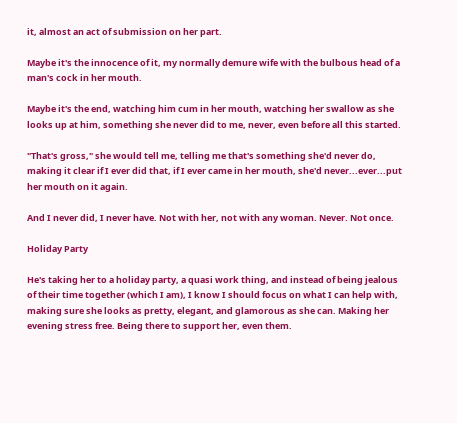it, almost an act of submission on her part.

Maybe it's the innocence of it, my normally demure wife with the bulbous head of a man's cock in her mouth.

Maybe it's the end, watching him cum in her mouth, watching her swallow as she looks up at him, something she never did to me, never, even before all this started.

"That's gross," she would tell me, telling me that's something she'd never do, making it clear if I ever did that, if I ever came in her mouth, she'd never...ever...put her mouth on it again.

And I never did, I never have. Not with her, not with any woman. Never. Not once.

Holiday Party

He's taking her to a holiday party, a quasi work thing, and instead of being jealous of their time together (which I am), I know I should focus on what I can help with, making sure she looks as pretty, elegant, and glamorous as she can. Making her evening stress free. Being there to support her, even them.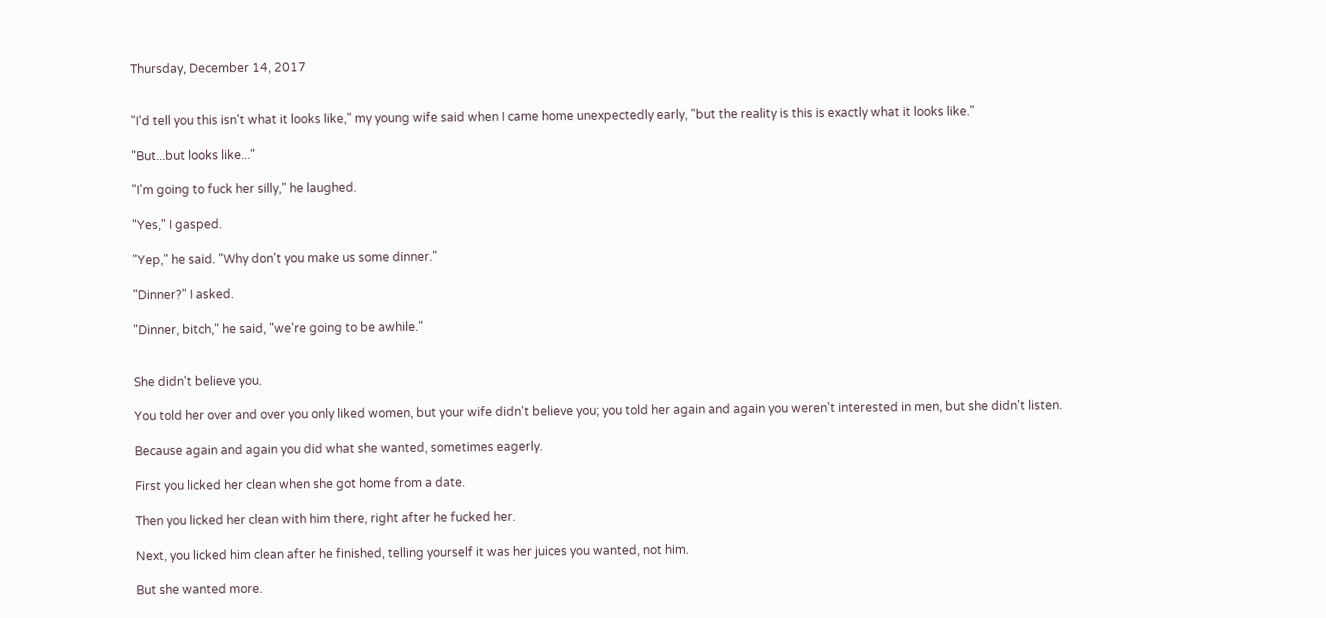Thursday, December 14, 2017


"I'd tell you this isn't what it looks like," my young wife said when I came home unexpectedly early, "but the reality is this is exactly what it looks like."

"But...but looks like..."

"I'm going to fuck her silly," he laughed.

"Yes," I gasped.

"Yep," he said. "Why don't you make us some dinner."

"Dinner?" I asked.

"Dinner, bitch," he said, "we're going to be awhile."


She didn't believe you.

You told her over and over you only liked women, but your wife didn't believe you; you told her again and again you weren't interested in men, but she didn't listen.

Because again and again you did what she wanted, sometimes eagerly.

First you licked her clean when she got home from a date.

Then you licked her clean with him there, right after he fucked her.

Next, you licked him clean after he finished, telling yourself it was her juices you wanted, not him.

But she wanted more.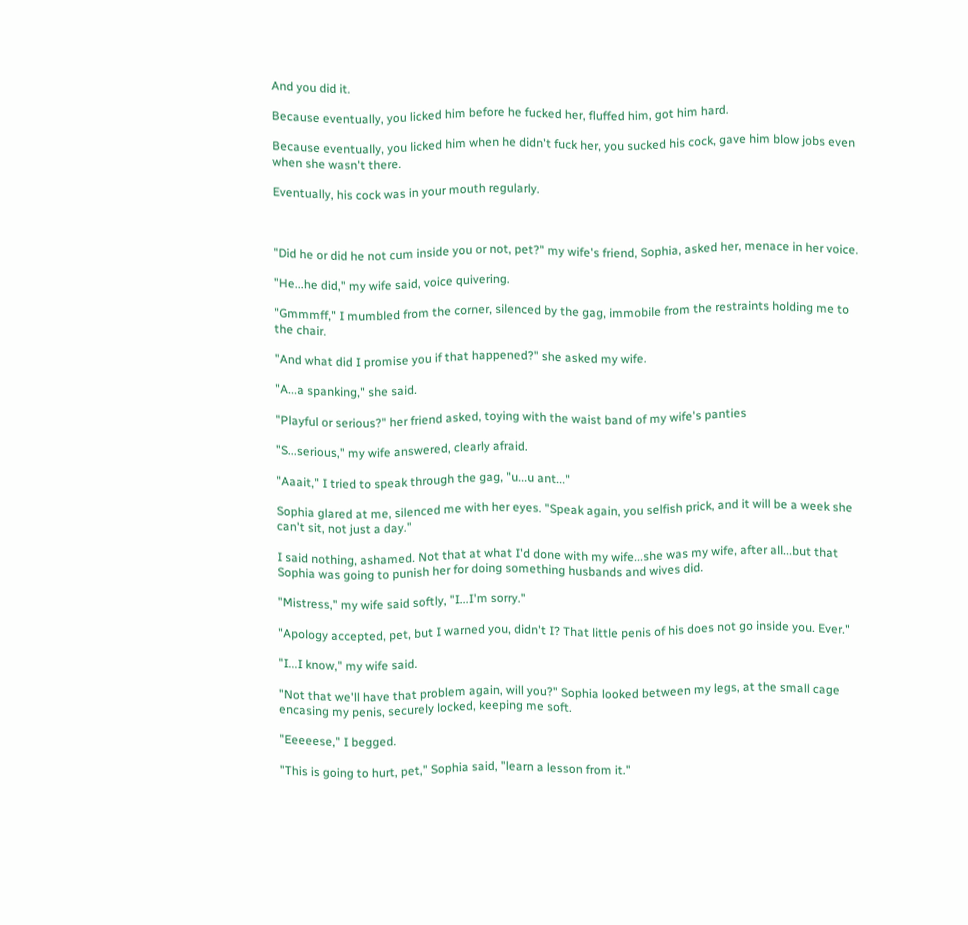And you did it.

Because eventually, you licked him before he fucked her, fluffed him, got him hard.

Because eventually, you licked him when he didn't fuck her, you sucked his cock, gave him blow jobs even when she wasn't there.

Eventually, his cock was in your mouth regularly.



"Did he or did he not cum inside you or not, pet?" my wife's friend, Sophia, asked her, menace in her voice.

"He...he did," my wife said, voice quivering.

"Gmmmff," I mumbled from the corner, silenced by the gag, immobile from the restraints holding me to the chair.

"And what did I promise you if that happened?" she asked my wife.

"A...a spanking," she said.

"Playful or serious?" her friend asked, toying with the waist band of my wife's panties

"S...serious," my wife answered, clearly afraid.

"Aaait," I tried to speak through the gag, "u...u ant..."

Sophia glared at me, silenced me with her eyes. "Speak again, you selfish prick, and it will be a week she can't sit, not just a day."

I said nothing, ashamed. Not that at what I'd done with my wife...she was my wife, after all...but that Sophia was going to punish her for doing something husbands and wives did.

"Mistress," my wife said softly, "I...I'm sorry."

"Apology accepted, pet, but I warned you, didn't I? That little penis of his does not go inside you. Ever."

"I...I know," my wife said.

"Not that we'll have that problem again, will you?" Sophia looked between my legs, at the small cage encasing my penis, securely locked, keeping me soft.

"Eeeeese," I begged.

"This is going to hurt, pet," Sophia said, "learn a lesson from it."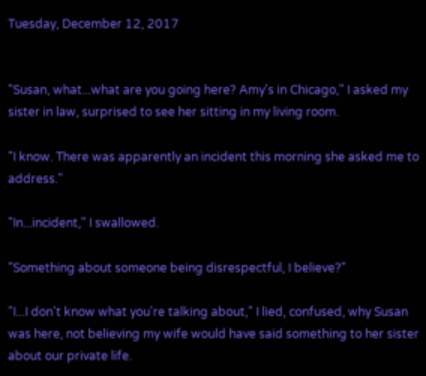Tuesday, December 12, 2017


"Susan, what...what are you going here? Amy's in Chicago," I asked my sister in law, surprised to see her sitting in my living room.

"I know. There was apparently an incident this morning she asked me to address."

"In...incident," I swallowed.

"Something about someone being disrespectful, I believe?"

"I...I don't know what you're talking about," I lied, confused, why Susan was here, not believing my wife would have said something to her sister about our private life.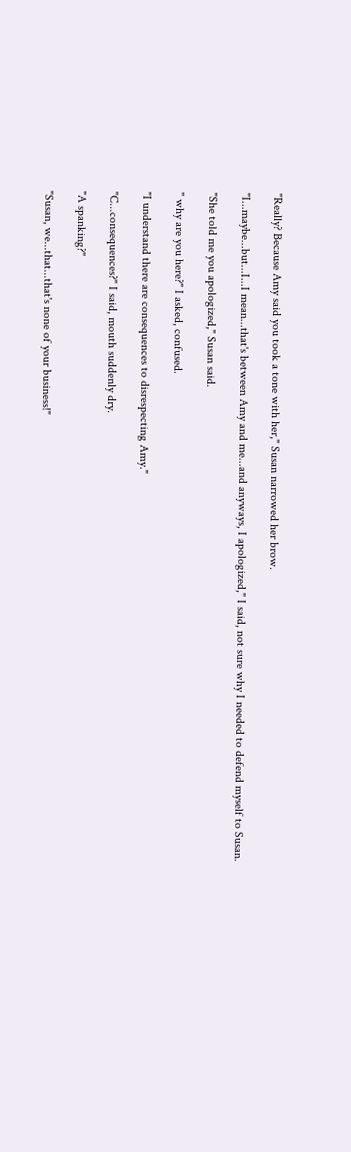"Really? Because Amy said you took a tone with her," Susan narrowed her brow.

"I...maybe...but...I...I mean...that's between Amy and me...and anyways, I apologized," I said, not sure why I needed to defend myself to Susan.

"She told me you apologized," Susan said.

" why are you here?" I asked, confused.

"I understand there are consequences to disrespecting Amy."

"C...consequences?" I said, mouth suddenly dry.

"A spanking?"

"Susan, we...that...that's none of your business!"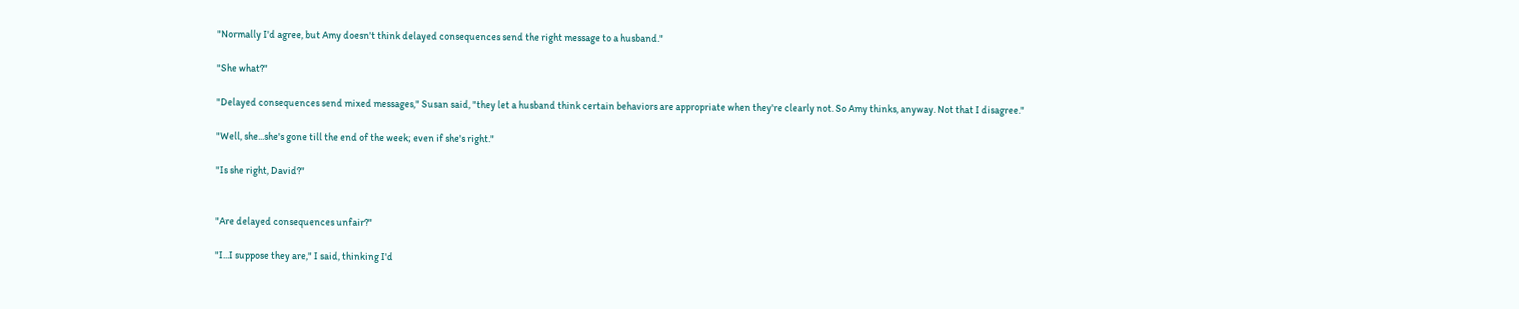"Normally I'd agree, but Amy doesn't think delayed consequences send the right message to a husband."

"She what?"

"Delayed consequences send mixed messages," Susan said, "they let a husband think certain behaviors are appropriate when they're clearly not. So Amy thinks, anyway. Not that I disagree."

"Well, she...she's gone till the end of the week; even if she's right."

"Is she right, David?"


"Are delayed consequences unfair?"

"I...I suppose they are," I said, thinking I'd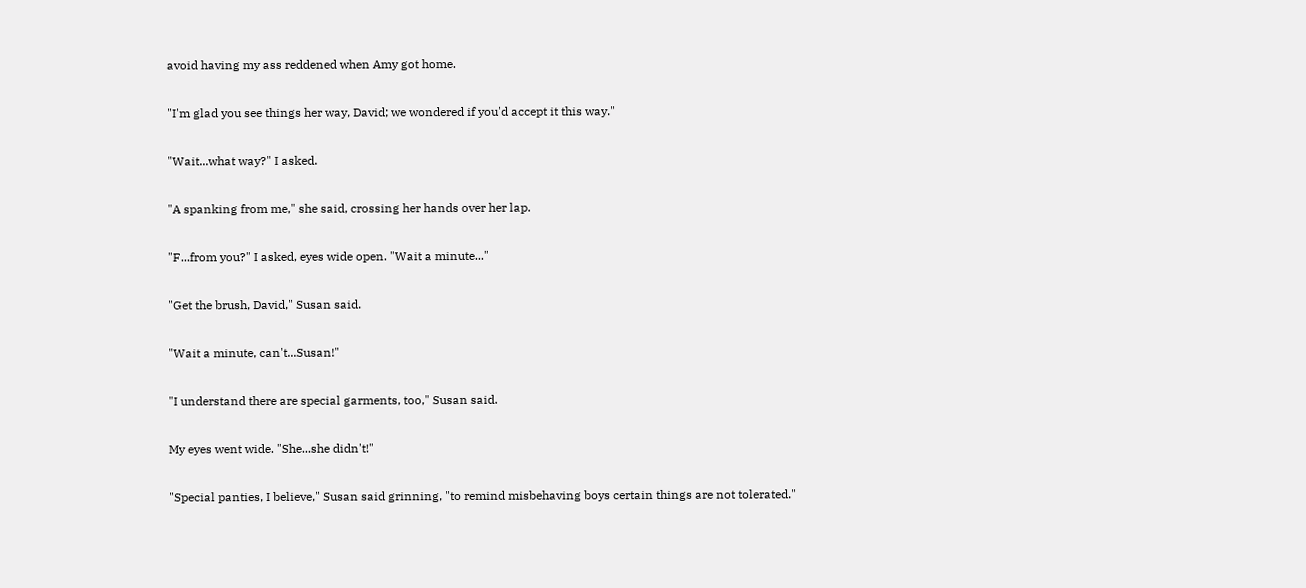avoid having my ass reddened when Amy got home.

"I'm glad you see things her way, David; we wondered if you'd accept it this way."

"Wait...what way?" I asked.

"A spanking from me," she said, crossing her hands over her lap.

"F...from you?" I asked, eyes wide open. "Wait a minute..."

"Get the brush, David," Susan said.

"Wait a minute, can't...Susan!"

"I understand there are special garments, too," Susan said.

My eyes went wide. "She...she didn't!"

"Special panties, I believe," Susan said grinning, "to remind misbehaving boys certain things are not tolerated."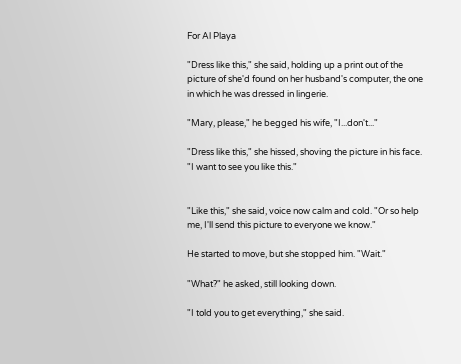For Al Playa

"Dress like this," she said, holding up a print out of the picture of she'd found on her husband's computer, the one in which he was dressed in lingerie.

"Mary, please," he begged his wife, "I...don't..."

"Dress like this," she hissed, shoving the picture in his face. "I want to see you like this."


"Like this," she said, voice now calm and cold. "Or so help me, I'll send this picture to everyone we know."

He started to move, but she stopped him. "Wait."

"What?" he asked, still looking down.

"I told you to get everything," she said.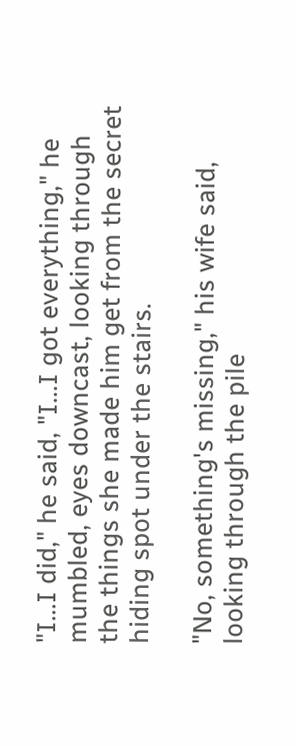"I...I did," he said, "I...I got everything," he mumbled, eyes downcast, looking through the things she made him get from the secret hiding spot under the stairs.

"No, something's missing," his wife said, looking through the pile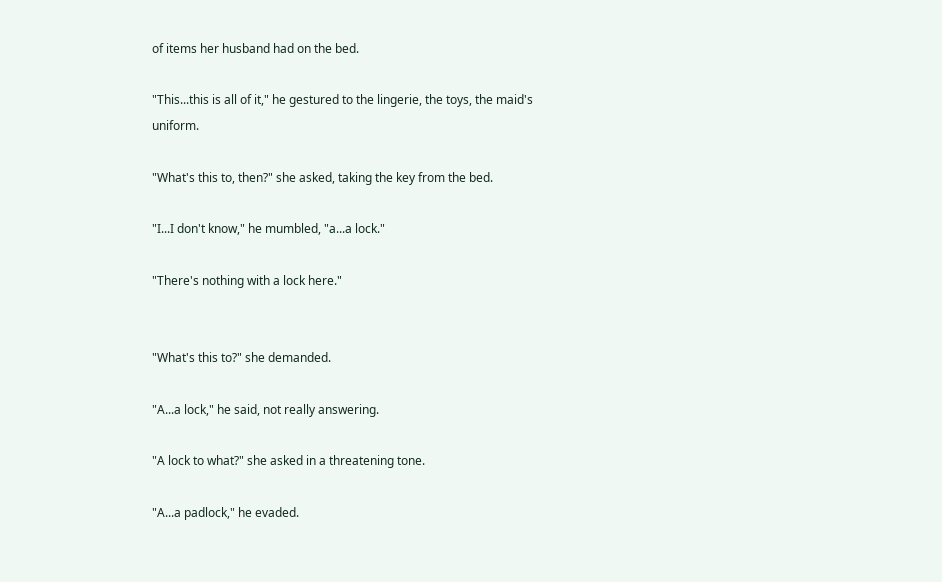of items her husband had on the bed.

"This...this is all of it," he gestured to the lingerie, the toys, the maid's uniform.

"What's this to, then?" she asked, taking the key from the bed.

"I...I don't know," he mumbled, "a...a lock."

"There's nothing with a lock here."


"What's this to?" she demanded.

"A...a lock," he said, not really answering.

"A lock to what?" she asked in a threatening tone.

"A...a padlock," he evaded.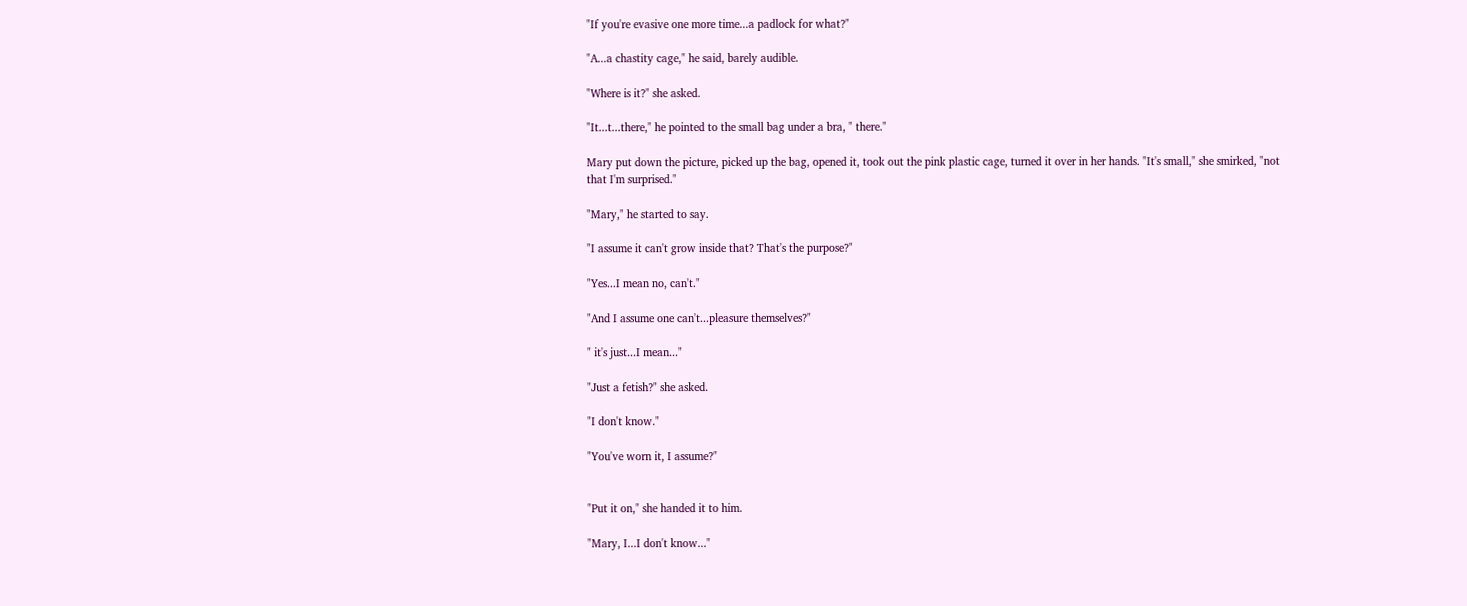"If you're evasive one more time...a padlock for what?"

"A...a chastity cage," he said, barely audible.

"Where is it?" she asked.

"It...t...there," he pointed to the small bag under a bra, " there."

Mary put down the picture, picked up the bag, opened it, took out the pink plastic cage, turned it over in her hands. "It's small," she smirked, "not that I'm surprised."

"Mary," he started to say.

"I assume it can't grow inside that? That's the purpose?"

"Yes...I mean no, can't."

"And I assume one can't...pleasure themselves?"

" it's just...I mean..."

"Just a fetish?" she asked.

"I don't know."

"You've worn it, I assume?"


"Put it on," she handed it to him.

"Mary, I...I don't know..."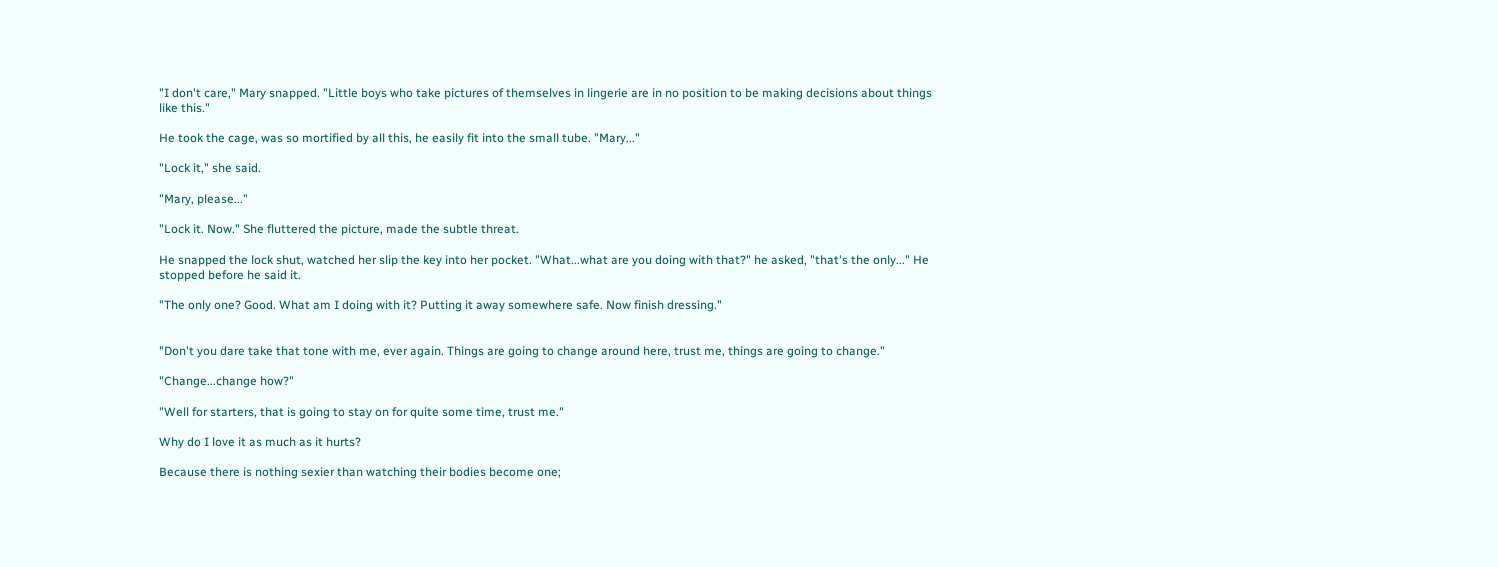"I don't care," Mary snapped. "Little boys who take pictures of themselves in lingerie are in no position to be making decisions about things like this."

He took the cage, was so mortified by all this, he easily fit into the small tube. "Mary..."

"Lock it," she said.

"Mary, please..."

"Lock it. Now." She fluttered the picture, made the subtle threat.

He snapped the lock shut, watched her slip the key into her pocket. "What...what are you doing with that?" he asked, "that's the only..." He stopped before he said it.

"The only one? Good. What am I doing with it? Putting it away somewhere safe. Now finish dressing."


"Don't you dare take that tone with me, ever again. Things are going to change around here, trust me, things are going to change."

"Change...change how?"

"Well for starters, that is going to stay on for quite some time, trust me."

Why do I love it as much as it hurts?

Because there is nothing sexier than watching their bodies become one;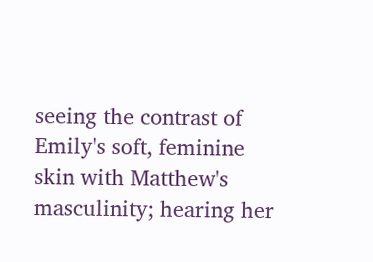seeing the contrast of Emily's soft, feminine skin with Matthew's masculinity; hearing her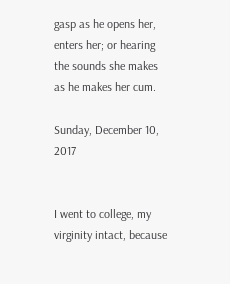gasp as he opens her, enters her; or hearing the sounds she makes as he makes her cum.

Sunday, December 10, 2017


I went to college, my virginity intact, because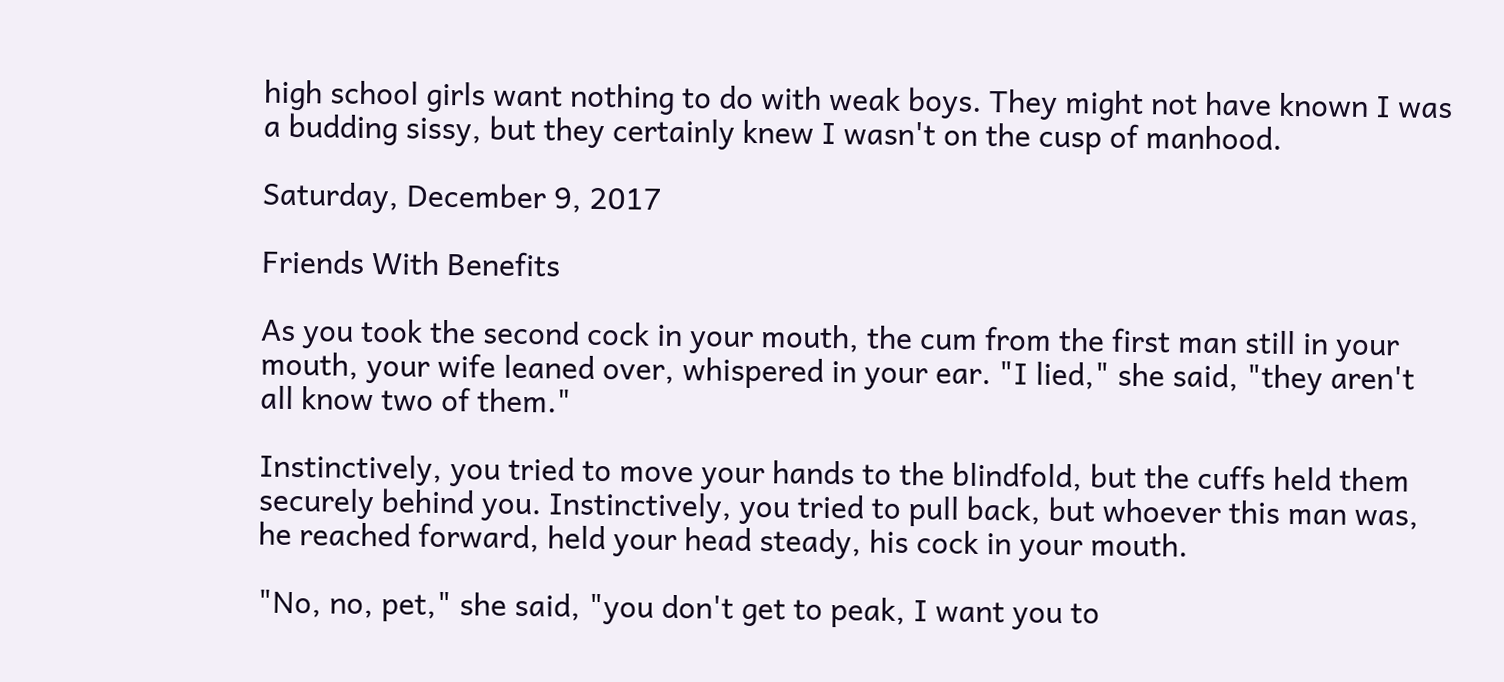high school girls want nothing to do with weak boys. They might not have known I was a budding sissy, but they certainly knew I wasn't on the cusp of manhood.

Saturday, December 9, 2017

Friends With Benefits

As you took the second cock in your mouth, the cum from the first man still in your mouth, your wife leaned over, whispered in your ear. "I lied," she said, "they aren't all know two of them."

Instinctively, you tried to move your hands to the blindfold, but the cuffs held them securely behind you. Instinctively, you tried to pull back, but whoever this man was, he reached forward, held your head steady, his cock in your mouth.

"No, no, pet," she said, "you don't get to peak, I want you to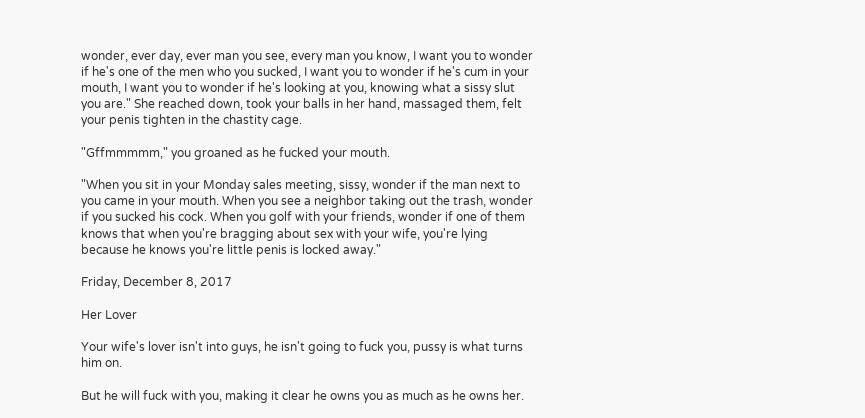wonder, ever day, ever man you see, every man you know, I want you to wonder if he's one of the men who you sucked, I want you to wonder if he's cum in your mouth, I want you to wonder if he's looking at you, knowing what a sissy slut you are." She reached down, took your balls in her hand, massaged them, felt your penis tighten in the chastity cage.

"Gffmmmmm," you groaned as he fucked your mouth.

"When you sit in your Monday sales meeting, sissy, wonder if the man next to you came in your mouth. When you see a neighbor taking out the trash, wonder if you sucked his cock. When you golf with your friends, wonder if one of them knows that when you're bragging about sex with your wife, you're lying because he knows you're little penis is locked away."

Friday, December 8, 2017

Her Lover

Your wife's lover isn't into guys, he isn't going to fuck you, pussy is what turns him on.

But he will fuck with you, making it clear he owns you as much as he owns her.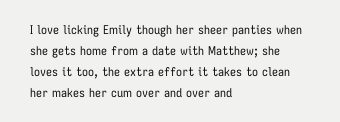I love licking Emily though her sheer panties when she gets home from a date with Matthew; she loves it too, the extra effort it takes to clean her makes her cum over and over and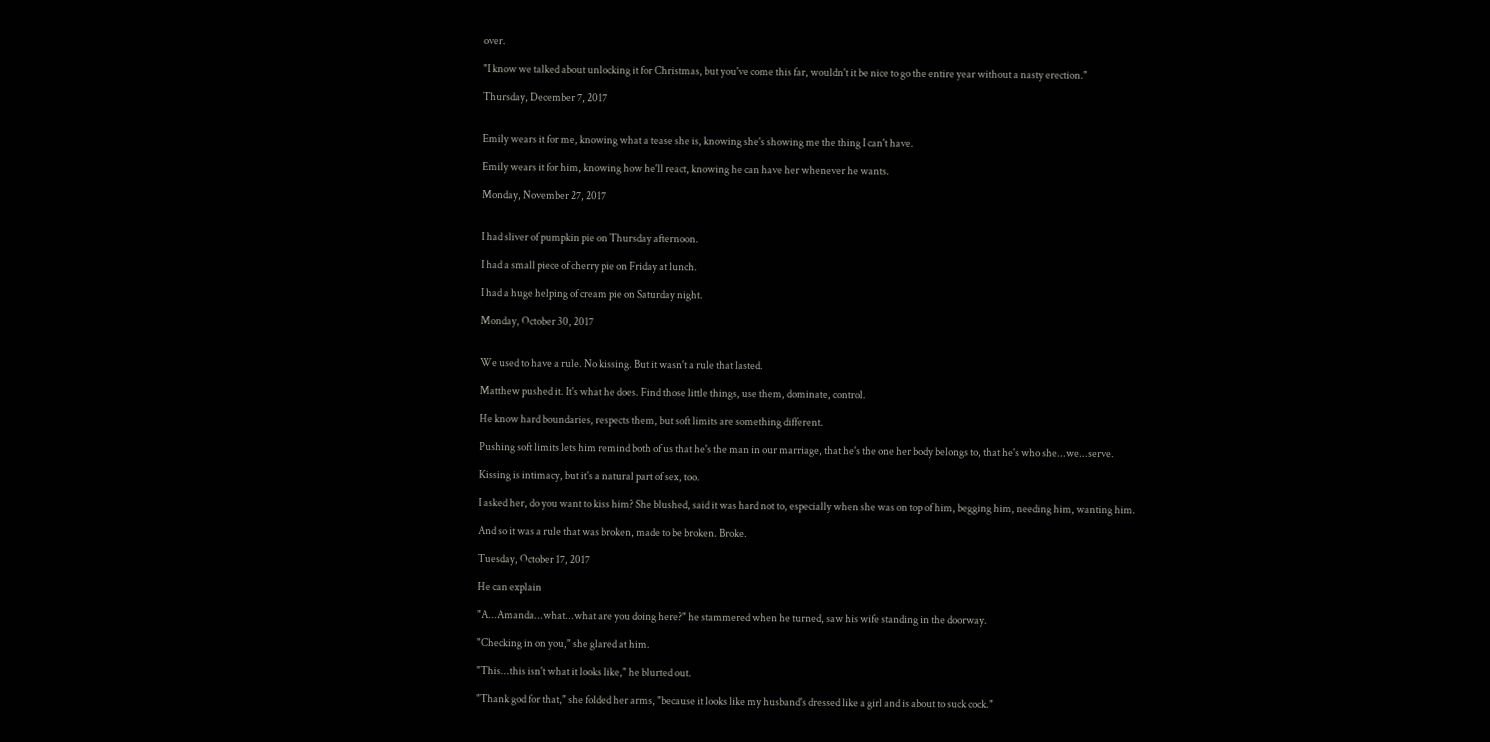over.

"I know we talked about unlocking it for Christmas, but you've come this far, wouldn't it be nice to go the entire year without a nasty erection."

Thursday, December 7, 2017


Emily wears it for me, knowing what a tease she is, knowing she's showing me the thing I can't have.

Emily wears it for him, knowing how he'll react, knowing he can have her whenever he wants.

Monday, November 27, 2017


I had sliver of pumpkin pie on Thursday afternoon.

I had a small piece of cherry pie on Friday at lunch.

I had a huge helping of cream pie on Saturday night.

Monday, October 30, 2017


We used to have a rule. No kissing. But it wasn't a rule that lasted.

Matthew pushed it. It's what he does. Find those little things, use them, dominate, control.

He know hard boundaries, respects them, but soft limits are something different.

Pushing soft limits lets him remind both of us that he's the man in our marriage, that he's the one her body belongs to, that he's who she...we...serve.

Kissing is intimacy, but it's a natural part of sex, too.

I asked her, do you want to kiss him? She blushed, said it was hard not to, especially when she was on top of him, begging him, needing him, wanting him.

And so it was a rule that was broken, made to be broken. Broke.

Tuesday, October 17, 2017

He can explain

"A...Amanda...what...what are you doing here?" he stammered when he turned, saw his wife standing in the doorway.

"Checking in on you," she glared at him.

"This...this isn't what it looks like," he blurted out.

"Thank god for that," she folded her arms, "because it looks like my husband's dressed like a girl and is about to suck cock."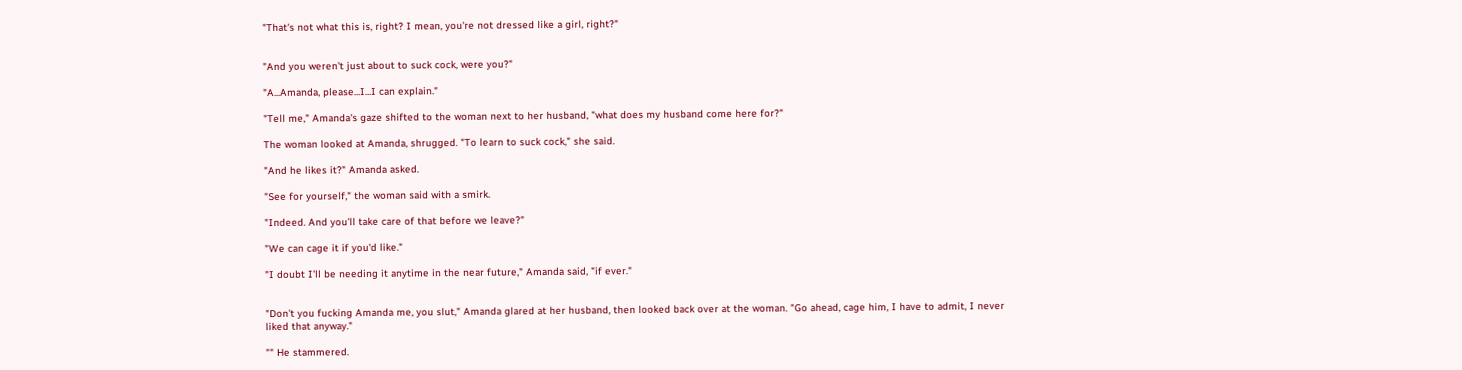"That's not what this is, right? I mean, you're not dressed like a girl, right?"


"And you weren't just about to suck cock, were you?"

"A...Amanda, please...I...I can explain."

"Tell me," Amanda's gaze shifted to the woman next to her husband, "what does my husband come here for?"

The woman looked at Amanda, shrugged. "To learn to suck cock," she said.

"And he likes it?" Amanda asked.

"See for yourself," the woman said with a smirk.

"Indeed. And you'll take care of that before we leave?"

"We can cage it if you'd like."

"I doubt I'll be needing it anytime in the near future," Amanda said, "if ever."


"Don't you fucking Amanda me, you slut," Amanda glared at her husband, then looked back over at the woman. "Go ahead, cage him, I have to admit, I never liked that anyway."

"" He stammered.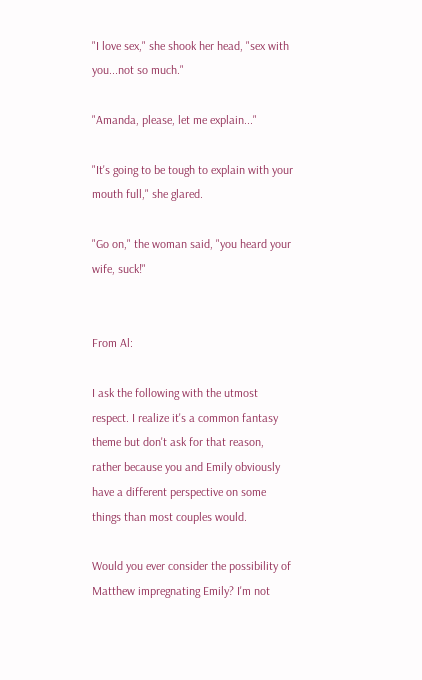"I love sex," she shook her head, "sex with you...not so much."

"Amanda, please, let me explain..."

"It's going to be tough to explain with your mouth full," she glared.

"Go on," the woman said, "you heard your wife, suck!"


From Al:

I ask the following with the utmost respect. I realize it's a common fantasy theme but don't ask for that reason, rather because you and Emily obviously have a different perspective on some things than most couples would.

Would you ever consider the possibility of Matthew impregnating Emily? I'm not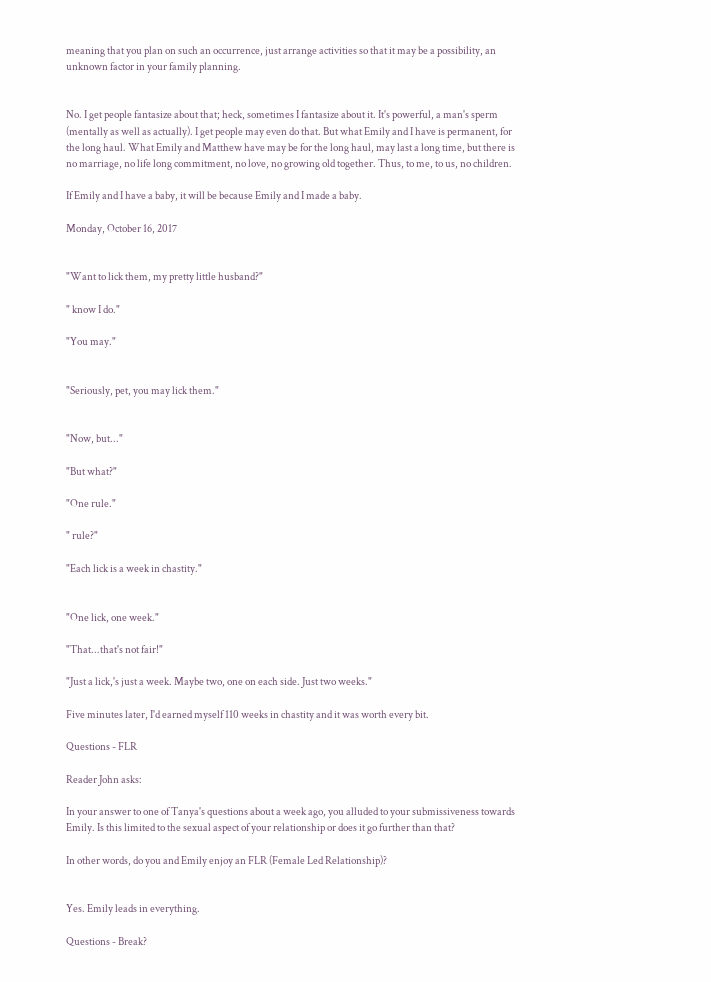meaning that you plan on such an occurrence, just arrange activities so that it may be a possibility, an unknown factor in your family planning.


No. I get people fantasize about that; heck, sometimes I fantasize about it. It's powerful, a man's sperm (mentally as well as actually). I get people may even do that. But what Emily and I have is permanent, for the long haul. What Emily and Matthew have may be for the long haul, may last a long time, but there is no marriage, no life long commitment, no love, no growing old together. Thus, to me, to us, no children.

If Emily and I have a baby, it will be because Emily and I made a baby.

Monday, October 16, 2017


"Want to lick them, my pretty little husband?"

" know I do."

"You may."


"Seriously, pet, you may lick them."


"Now, but..."

"But what?"

"One rule."

" rule?"

"Each lick is a week in chastity."


"One lick, one week."

"That...that's not fair!"

"Just a lick,'s just a week. Maybe two, one on each side. Just two weeks."

Five minutes later, I'd earned myself 110 weeks in chastity and it was worth every bit.

Questions - FLR

Reader John asks:

In your answer to one of Tanya's questions about a week ago, you alluded to your submissiveness towards Emily. Is this limited to the sexual aspect of your relationship or does it go further than that?

In other words, do you and Emily enjoy an FLR (Female Led Relationship)?


Yes. Emily leads in everything.

Questions - Break?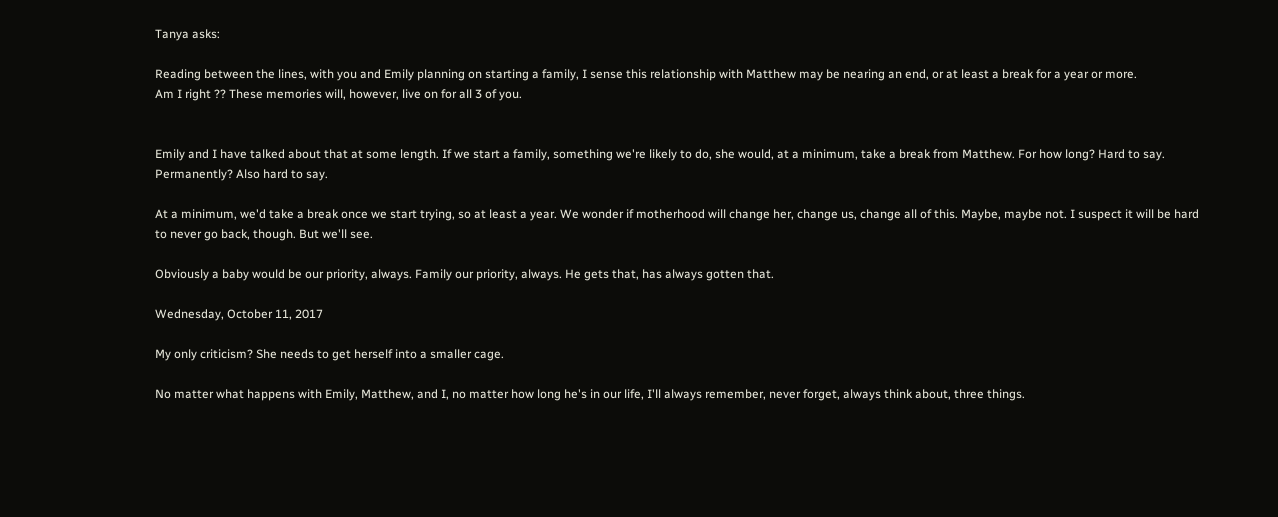Tanya asks:

Reading between the lines, with you and Emily planning on starting a family, I sense this relationship with Matthew may be nearing an end, or at least a break for a year or more.
Am I right ?? These memories will, however, live on for all 3 of you.


Emily and I have talked about that at some length. If we start a family, something we're likely to do, she would, at a minimum, take a break from Matthew. For how long? Hard to say. Permanently? Also hard to say.

At a minimum, we'd take a break once we start trying, so at least a year. We wonder if motherhood will change her, change us, change all of this. Maybe, maybe not. I suspect it will be hard to never go back, though. But we'll see.

Obviously a baby would be our priority, always. Family our priority, always. He gets that, has always gotten that.

Wednesday, October 11, 2017

My only criticism? She needs to get herself into a smaller cage.

No matter what happens with Emily, Matthew, and I, no matter how long he's in our life, I'll always remember, never forget, always think about, three things.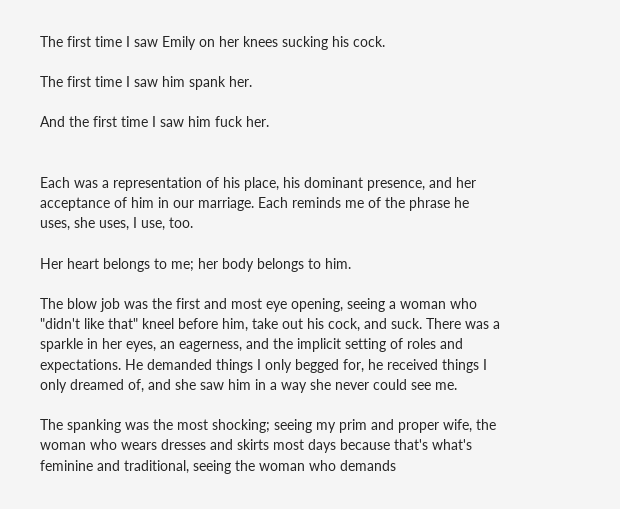The first time I saw Emily on her knees sucking his cock.

The first time I saw him spank her.

And the first time I saw him fuck her.


Each was a representation of his place, his dominant presence, and her acceptance of him in our marriage. Each reminds me of the phrase he uses, she uses, I use, too.

Her heart belongs to me; her body belongs to him.

The blow job was the first and most eye opening, seeing a woman who "didn't like that" kneel before him, take out his cock, and suck. There was a sparkle in her eyes, an eagerness, and the implicit setting of roles and expectations. He demanded things I only begged for, he received things I only dreamed of, and she saw him in a way she never could see me.

The spanking was the most shocking; seeing my prim and proper wife, the woman who wears dresses and skirts most days because that's what's feminine and traditional, seeing the woman who demands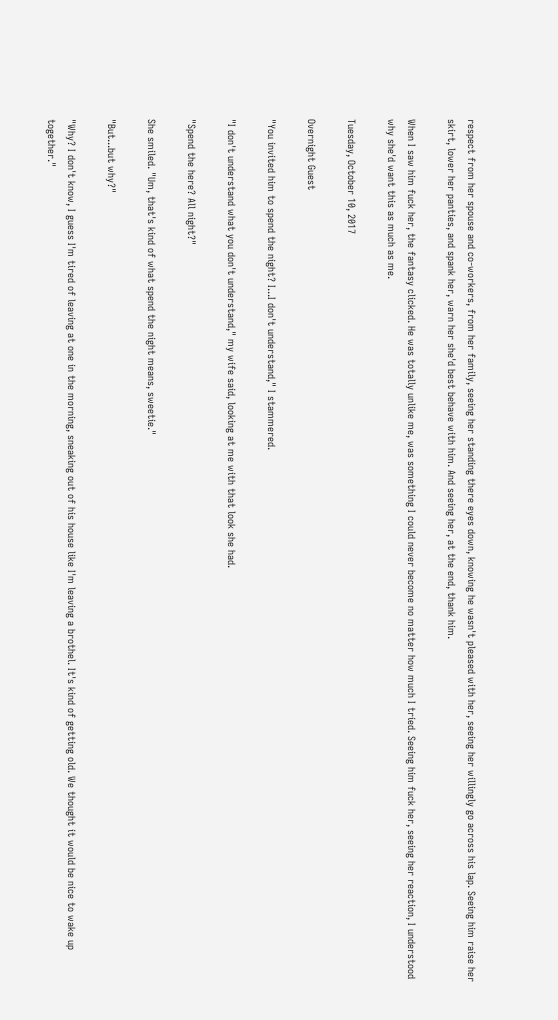respect from her spouse and co-workers, from her family, seeing her standing there eyes down, knowing he wasn't pleased with her, seeing her willingly go across his lap. Seeing him raise her skirt, lower her panties, and spank her, warn her she'd best behave with him. And seeing her, at the end, thank him.

When I saw him fuck her, the fantasy clicked. He was totally unlike me, was something I could never become no matter how much I tried. Seeing him fuck her, seeing her reaction, I understood why she'd want this as much as me.

Tuesday, October 10, 2017

Overnight Guest

"You invited him to spend the night? I...I don't understand," I stammered.

"I don't understand what you don't understand," my wife said, looking at me with that look she had.

"Spend the here? All night?"

She smiled. "Um, that's kind of what spend the night means, sweetie."

"But...but why?"

"Why? I don't know, I guess I'm tired of leaving at one in the morning, sneaking out of his house like I'm leaving a brothel. It's kind of getting old. We thought it would be nice to wake up together."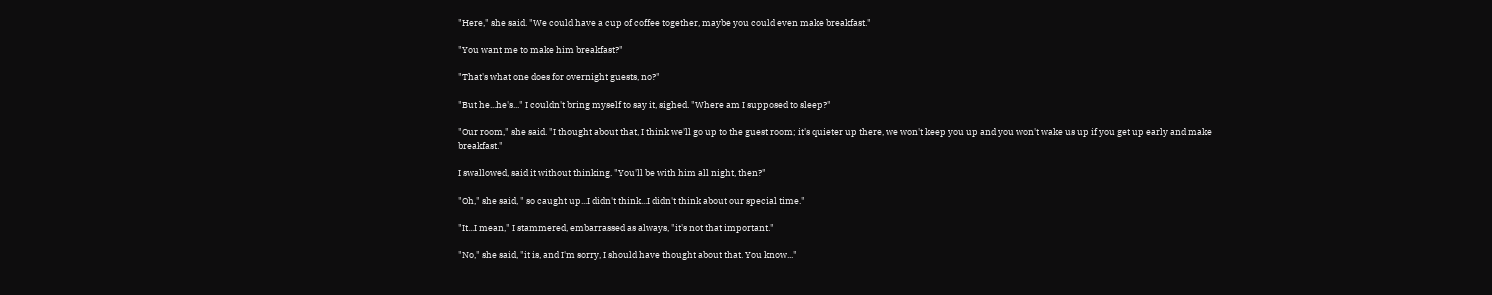"Here," she said. "We could have a cup of coffee together, maybe you could even make breakfast."

"You want me to make him breakfast?"

"That's what one does for overnight guests, no?"

"But he...he's..." I couldn't bring myself to say it, sighed. "Where am I supposed to sleep?"

"Our room," she said. "I thought about that, I think we'll go up to the guest room; it's quieter up there, we won't keep you up and you won't wake us up if you get up early and make breakfast."

I swallowed, said it without thinking. "You'll be with him all night, then?"

"Oh," she said, " so caught up...I didn't think...I didn't think about our special time."

"It...I mean," I stammered, embarrassed as always, "it's not that important."

"No," she said, "it is, and I'm sorry, I should have thought about that. You know..."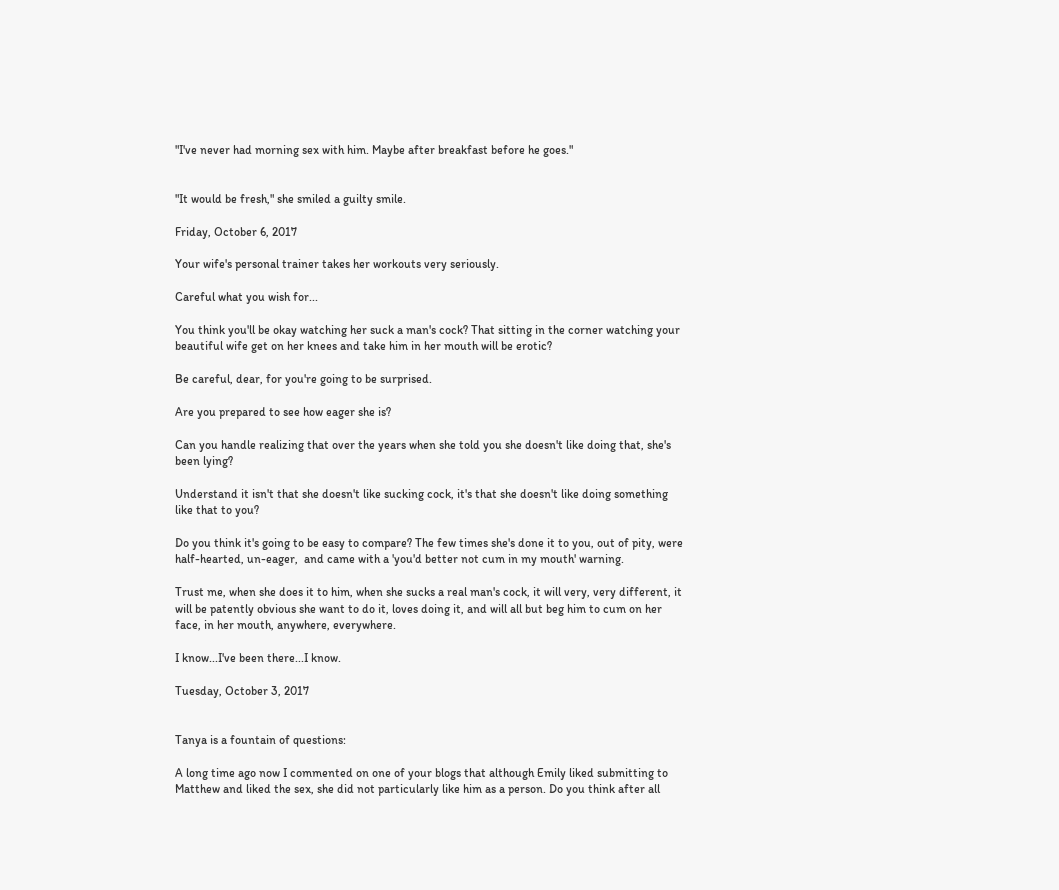"I've never had morning sex with him. Maybe after breakfast before he goes."


"It would be fresh," she smiled a guilty smile.

Friday, October 6, 2017

Your wife's personal trainer takes her workouts very seriously.

Careful what you wish for...

You think you'll be okay watching her suck a man's cock? That sitting in the corner watching your beautiful wife get on her knees and take him in her mouth will be erotic?

Be careful, dear, for you're going to be surprised.

Are you prepared to see how eager she is?

Can you handle realizing that over the years when she told you she doesn't like doing that, she's been lying?

Understand it isn't that she doesn't like sucking cock, it's that she doesn't like doing something like that to you?

Do you think it's going to be easy to compare? The few times she's done it to you, out of pity, were half-hearted, un-eager,  and came with a 'you'd better not cum in my mouth' warning.

Trust me, when she does it to him, when she sucks a real man's cock, it will very, very different, it will be patently obvious she want to do it, loves doing it, and will all but beg him to cum on her face, in her mouth, anywhere, everywhere.

I know...I've been there...I know.

Tuesday, October 3, 2017


Tanya is a fountain of questions:

A long time ago now I commented on one of your blogs that although Emily liked submitting to Matthew and liked the sex, she did not particularly like him as a person. Do you think after all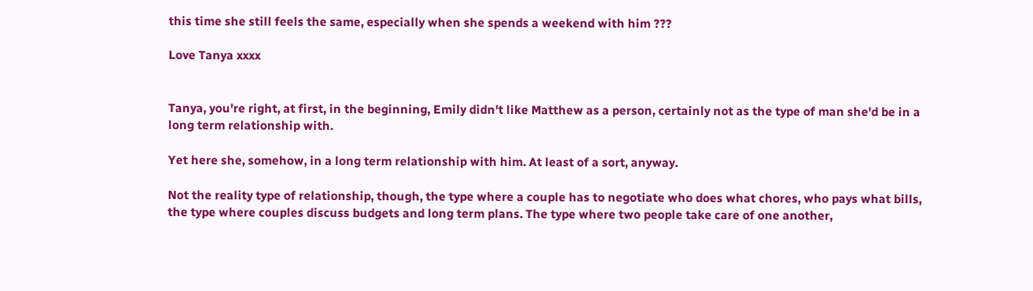this time she still feels the same, especially when she spends a weekend with him ???

Love Tanya xxxx


Tanya, you're right, at first, in the beginning, Emily didn't like Matthew as a person, certainly not as the type of man she'd be in a long term relationship with.

Yet here she, somehow, in a long term relationship with him. At least of a sort, anyway.

Not the reality type of relationship, though, the type where a couple has to negotiate who does what chores, who pays what bills, the type where couples discuss budgets and long term plans. The type where two people take care of one another,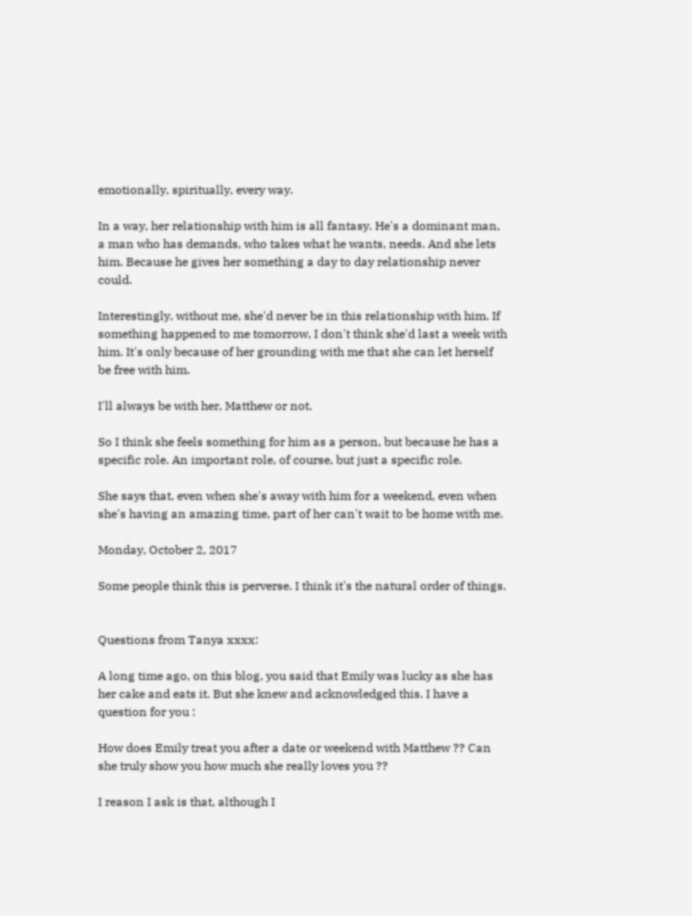emotionally, spiritually, every way.

In a way, her relationship with him is all fantasy. He's a dominant man, a man who has demands, who takes what he wants, needs. And she lets him. Because he gives her something a day to day relationship never could.

Interestingly, without me, she'd never be in this relationship with him. If something happened to me tomorrow, I don't think she'd last a week with him. It's only because of her grounding with me that she can let herself be free with him.

I'll always be with her, Matthew or not.

So I think she feels something for him as a person, but because he has a specific role. An important role, of course, but just a specific role.

She says that, even when she's away with him for a weekend, even when she's having an amazing time, part of her can't wait to be home with me.

Monday, October 2, 2017

Some people think this is perverse. I think it's the natural order of things.


Questions from Tanya xxxx:

A long time ago, on this blog, you said that Emily was lucky as she has her cake and eats it. But she knew and acknowledged this. I have a question for you :

How does Emily treat you after a date or weekend with Matthew ?? Can she truly show you how much she really loves you ??

I reason I ask is that, although I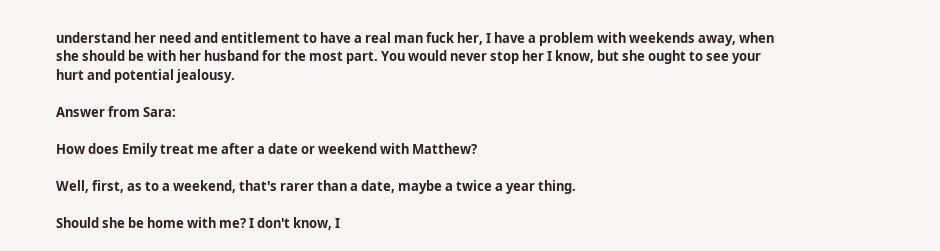understand her need and entitlement to have a real man fuck her, I have a problem with weekends away, when she should be with her husband for the most part. You would never stop her I know, but she ought to see your hurt and potential jealousy.

Answer from Sara:

How does Emily treat me after a date or weekend with Matthew?

Well, first, as to a weekend, that's rarer than a date, maybe a twice a year thing.

Should she be home with me? I don't know, I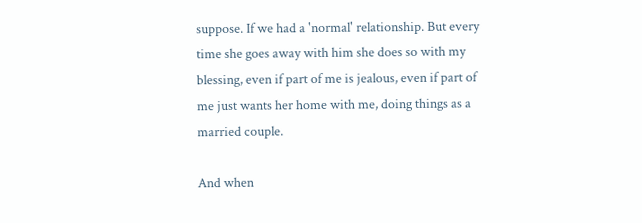suppose. If we had a 'normal' relationship. But every time she goes away with him she does so with my blessing, even if part of me is jealous, even if part of me just wants her home with me, doing things as a married couple.

And when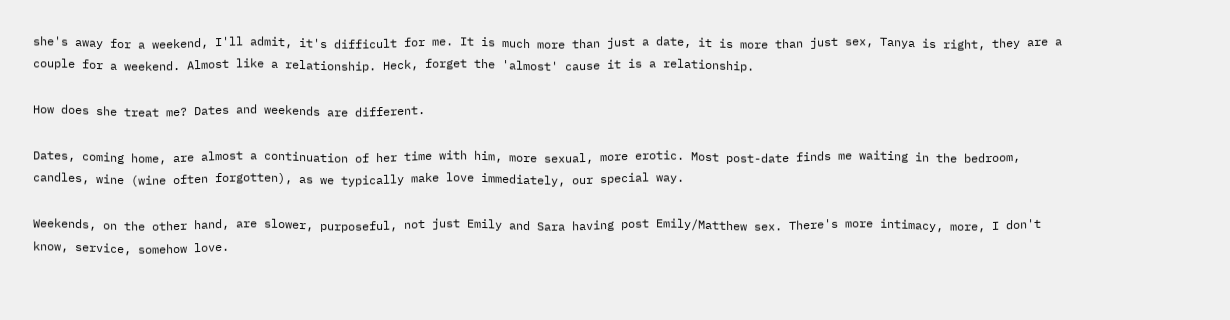she's away for a weekend, I'll admit, it's difficult for me. It is much more than just a date, it is more than just sex, Tanya is right, they are a couple for a weekend. Almost like a relationship. Heck, forget the 'almost' cause it is a relationship.

How does she treat me? Dates and weekends are different.

Dates, coming home, are almost a continuation of her time with him, more sexual, more erotic. Most post-date finds me waiting in the bedroom, candles, wine (wine often forgotten), as we typically make love immediately, our special way.

Weekends, on the other hand, are slower, purposeful, not just Emily and Sara having post Emily/Matthew sex. There's more intimacy, more, I don't know, service, somehow love.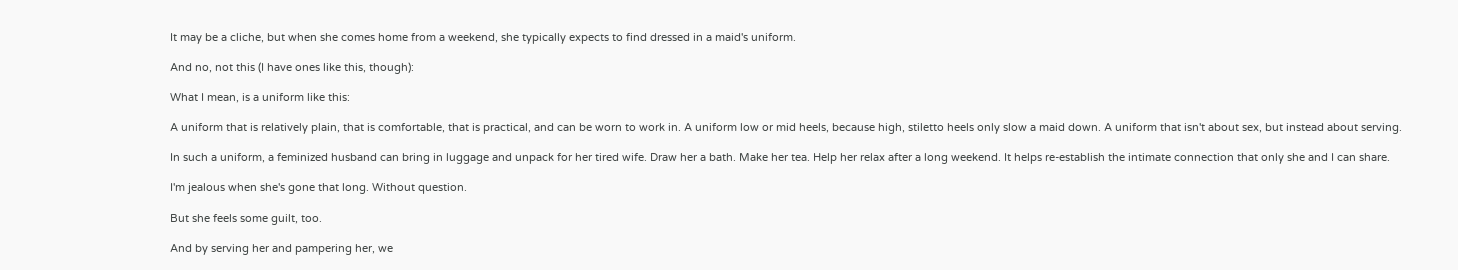It may be a cliche, but when she comes home from a weekend, she typically expects to find dressed in a maid's uniform.

And no, not this (I have ones like this, though):

What I mean, is a uniform like this:

A uniform that is relatively plain, that is comfortable, that is practical, and can be worn to work in. A uniform low or mid heels, because high, stiletto heels only slow a maid down. A uniform that isn't about sex, but instead about serving.

In such a uniform, a feminized husband can bring in luggage and unpack for her tired wife. Draw her a bath. Make her tea. Help her relax after a long weekend. It helps re-establish the intimate connection that only she and I can share.

I'm jealous when she's gone that long. Without question.

But she feels some guilt, too.

And by serving her and pampering her, we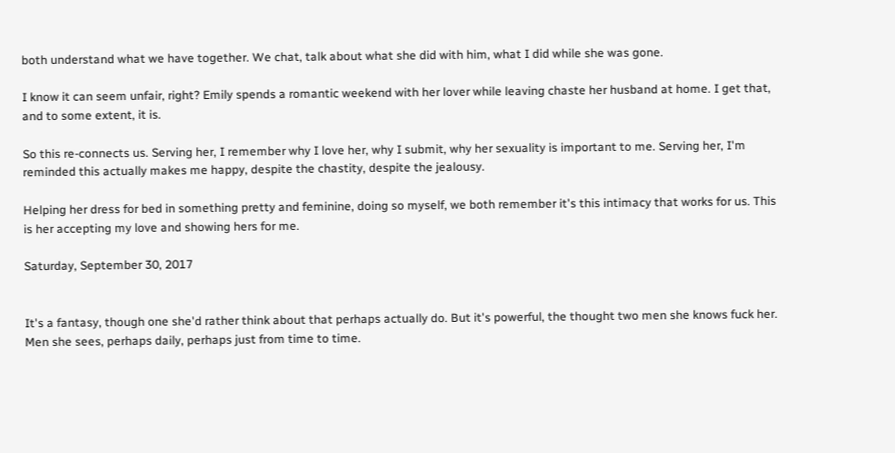both understand what we have together. We chat, talk about what she did with him, what I did while she was gone.

I know it can seem unfair, right? Emily spends a romantic weekend with her lover while leaving chaste her husband at home. I get that, and to some extent, it is.

So this re-connects us. Serving her, I remember why I love her, why I submit, why her sexuality is important to me. Serving her, I'm reminded this actually makes me happy, despite the chastity, despite the jealousy.

Helping her dress for bed in something pretty and feminine, doing so myself, we both remember it's this intimacy that works for us. This is her accepting my love and showing hers for me.

Saturday, September 30, 2017


It's a fantasy, though one she'd rather think about that perhaps actually do. But it's powerful, the thought two men she knows fuck her. Men she sees, perhaps daily, perhaps just from time to time.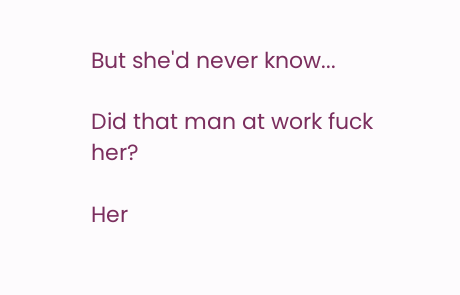But she'd never know...

Did that man at work fuck her?

Her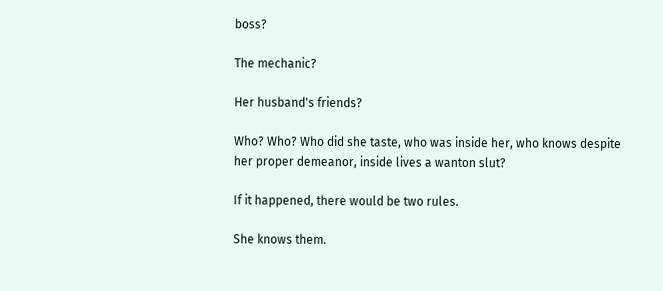boss?

The mechanic?

Her husband's friends?

Who? Who? Who did she taste, who was inside her, who knows despite her proper demeanor, inside lives a wanton slut?

If it happened, there would be two rules.

She knows them.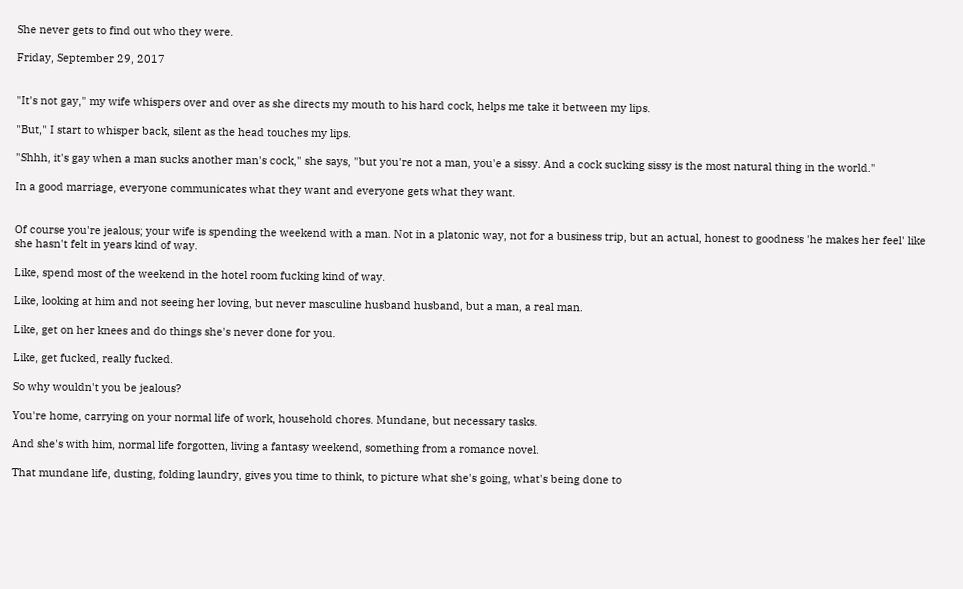She never gets to find out who they were.

Friday, September 29, 2017


"It's not gay," my wife whispers over and over as she directs my mouth to his hard cock, helps me take it between my lips.

"But," I start to whisper back, silent as the head touches my lips.

"Shhh, it's gay when a man sucks another man's cock," she says, "but you're not a man, you'e a sissy. And a cock sucking sissy is the most natural thing in the world."

In a good marriage, everyone communicates what they want and everyone gets what they want.


Of course you're jealous; your wife is spending the weekend with a man. Not in a platonic way, not for a business trip, but an actual, honest to goodness 'he makes her feel' like she hasn't felt in years kind of way.

Like, spend most of the weekend in the hotel room fucking kind of way.

Like, looking at him and not seeing her loving, but never masculine husband husband, but a man, a real man.

Like, get on her knees and do things she's never done for you.

Like, get fucked, really fucked.

So why wouldn't you be jealous?

You're home, carrying on your normal life of work, household chores. Mundane, but necessary tasks.

And she's with him, normal life forgotten, living a fantasy weekend, something from a romance novel.

That mundane life, dusting, folding laundry, gives you time to think, to picture what she's going, what's being done to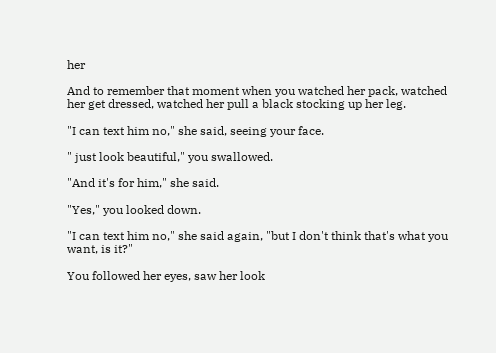her

And to remember that moment when you watched her pack, watched her get dressed, watched her pull a black stocking up her leg.

"I can text him no," she said, seeing your face.

" just look beautiful," you swallowed.

"And it's for him," she said.

"Yes," you looked down.

"I can text him no," she said again, "but I don't think that's what you want, is it?"

You followed her eyes, saw her look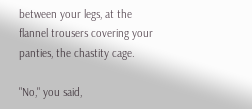between your legs, at the flannel trousers covering your panties, the chastity cage.

"No," you said,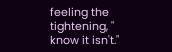feeling the tightening, " know it isn't."